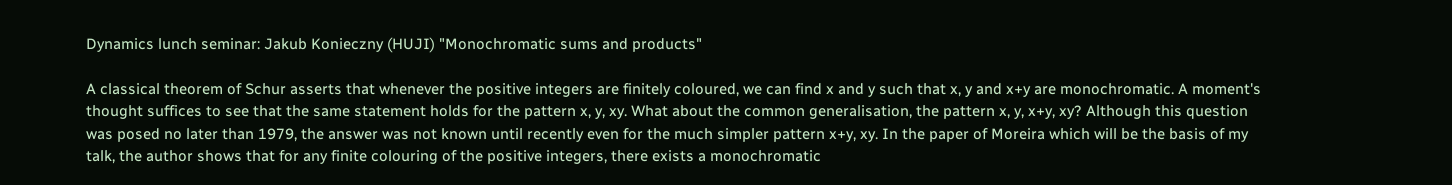Dynamics lunch seminar: Jakub Konieczny (HUJI) "Monochromatic sums and products"

A classical theorem of Schur asserts that whenever the positive integers are finitely coloured, we can find x and y such that x, y and x+y are monochromatic. A moment's thought suffices to see that the same statement holds for the pattern x, y, xy. What about the common generalisation, the pattern x, y, x+y, xy? Although this question was posed no later than 1979, the answer was not known until recently even for the much simpler pattern x+y, xy. In the paper of Moreira which will be the basis of my talk, the author shows that for any finite colouring of the positive integers, there exists a monochromatic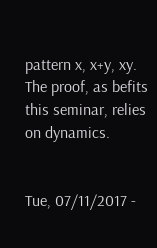pattern x, x+y, xy. The proof, as befits this seminar, relies on dynamics.


Tue, 07/11/2017 -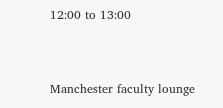12:00 to 13:00


Manchester faculty lounge